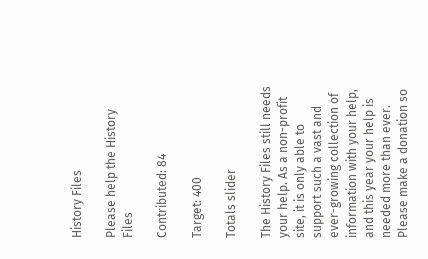History Files

Please help the History Files

Contributed: 84

Target: 400

Totals slider

The History Files still needs your help. As a non-profit site, it is only able to support such a vast and ever-growing collection of information with your help, and this year your help is needed more than ever. Please make a donation so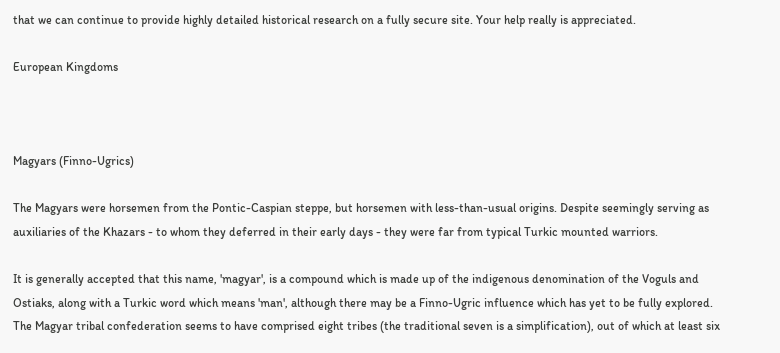that we can continue to provide highly detailed historical research on a fully secure site. Your help really is appreciated.

European Kingdoms



Magyars (Finno-Ugrics)

The Magyars were horsemen from the Pontic-Caspian steppe, but horsemen with less-than-usual origins. Despite seemingly serving as auxiliaries of the Khazars - to whom they deferred in their early days - they were far from typical Turkic mounted warriors.

It is generally accepted that this name, 'magyar', is a compound which is made up of the indigenous denomination of the Voguls and Ostiaks, along with a Turkic word which means 'man', although there may be a Finno-Ugric influence which has yet to be fully explored. The Magyar tribal confederation seems to have comprised eight tribes (the traditional seven is a simplification), out of which at least six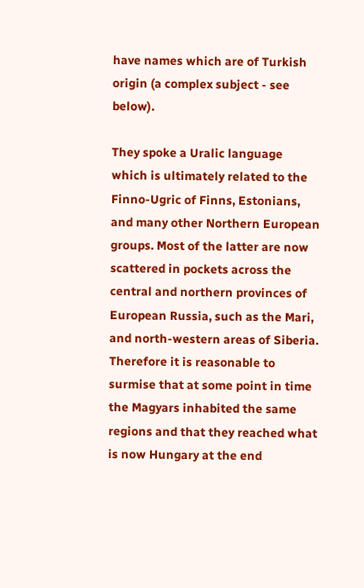have names which are of Turkish origin (a complex subject - see below).

They spoke a Uralic language which is ultimately related to the Finno-Ugric of Finns, Estonians, and many other Northern European groups. Most of the latter are now scattered in pockets across the central and northern provinces of European Russia, such as the Mari, and north-western areas of Siberia. Therefore it is reasonable to surmise that at some point in time the Magyars inhabited the same regions and that they reached what is now Hungary at the end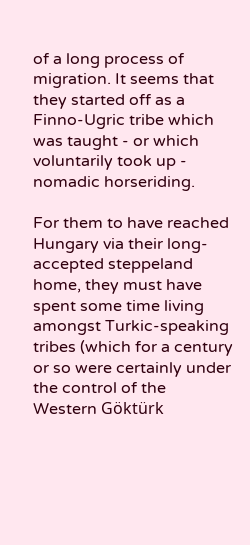of a long process of migration. It seems that they started off as a Finno-Ugric tribe which was taught - or which voluntarily took up - nomadic horseriding.

For them to have reached Hungary via their long-accepted steppeland home, they must have spent some time living amongst Turkic-speaking tribes (which for a century or so were certainly under the control of the Western Göktürk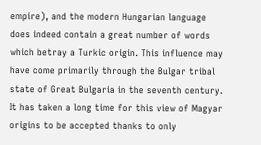empire), and the modern Hungarian language does indeed contain a great number of words which betray a Turkic origin. This influence may have come primarily through the Bulgar tribal state of Great Bulgaria in the seventh century. It has taken a long time for this view of Magyar origins to be accepted thanks to only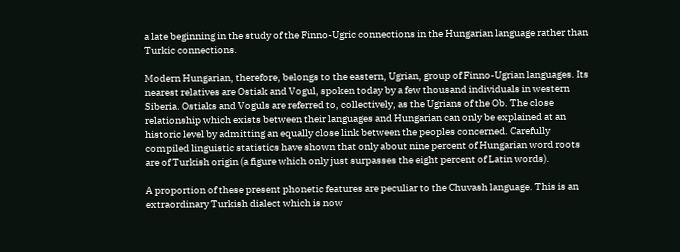a late beginning in the study of the Finno-Ugric connections in the Hungarian language rather than Turkic connections.

Modern Hungarian, therefore, belongs to the eastern, Ugrian, group of Finno-Ugrian languages. Its nearest relatives are Ostiak and Vogul, spoken today by a few thousand individuals in western Siberia. Ostiaks and Voguls are referred to, collectively, as the Ugrians of the Ob. The close relationship which exists between their languages and Hungarian can only be explained at an historic level by admitting an equally close link between the peoples concerned. Carefully compiled linguistic statistics have shown that only about nine percent of Hungarian word roots are of Turkish origin (a figure which only just surpasses the eight percent of Latin words).

A proportion of these present phonetic features are peculiar to the Chuvash language. This is an extraordinary Turkish dialect which is now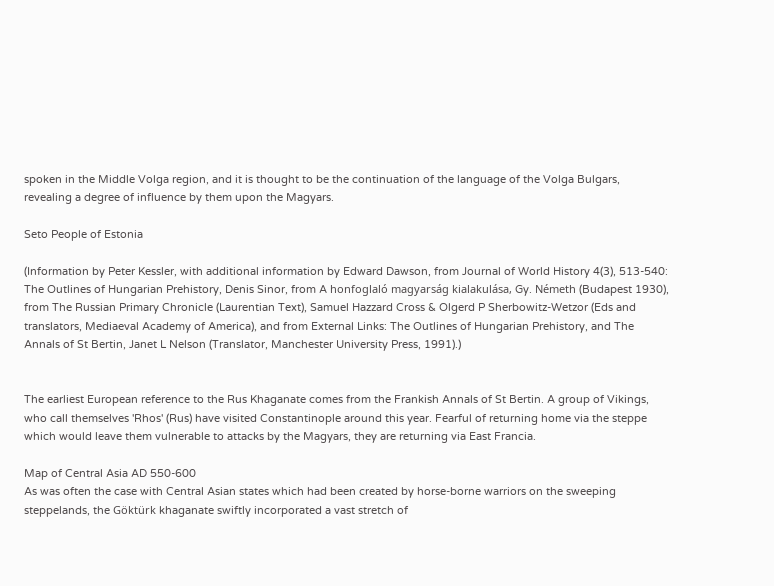spoken in the Middle Volga region, and it is thought to be the continuation of the language of the Volga Bulgars, revealing a degree of influence by them upon the Magyars.

Seto People of Estonia

(Information by Peter Kessler, with additional information by Edward Dawson, from Journal of World History 4(3), 513-540: The Outlines of Hungarian Prehistory, Denis Sinor, from A honfoglaló magyarság kialakulása, Gy. Németh (Budapest 1930), from The Russian Primary Chronicle (Laurentian Text), Samuel Hazzard Cross & Olgerd P Sherbowitz-Wetzor (Eds and translators, Mediaeval Academy of America), and from External Links: The Outlines of Hungarian Prehistory, and The Annals of St Bertin, Janet L Nelson (Translator, Manchester University Press, 1991).)


The earliest European reference to the Rus Khaganate comes from the Frankish Annals of St Bertin. A group of Vikings, who call themselves 'Rhos' (Rus) have visited Constantinople around this year. Fearful of returning home via the steppe which would leave them vulnerable to attacks by the Magyars, they are returning via East Francia.

Map of Central Asia AD 550-600
As was often the case with Central Asian states which had been created by horse-borne warriors on the sweeping steppelands, the Göktürk khaganate swiftly incorporated a vast stretch of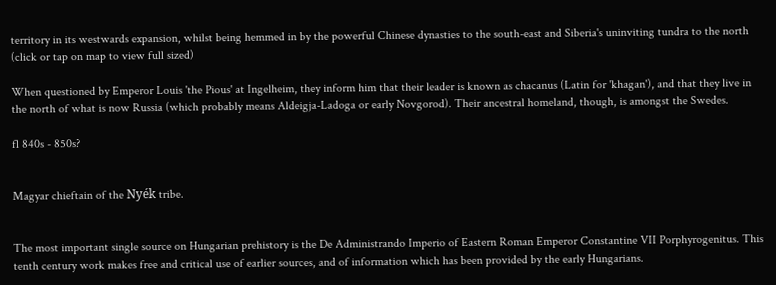territory in its westwards expansion, whilst being hemmed in by the powerful Chinese dynasties to the south-east and Siberia's uninviting tundra to the north (click or tap on map to view full sized)

When questioned by Emperor Louis 'the Pious' at Ingelheim, they inform him that their leader is known as chacanus (Latin for 'khagan'), and that they live in the north of what is now Russia (which probably means Aldeigja-Ladoga or early Novgorod). Their ancestral homeland, though, is amongst the Swedes.

fl 840s - 850s?


Magyar chieftain of the Nyék tribe.


The most important single source on Hungarian prehistory is the De Administrando Imperio of Eastern Roman Emperor Constantine VII Porphyrogenitus. This tenth century work makes free and critical use of earlier sources, and of information which has been provided by the early Hungarians.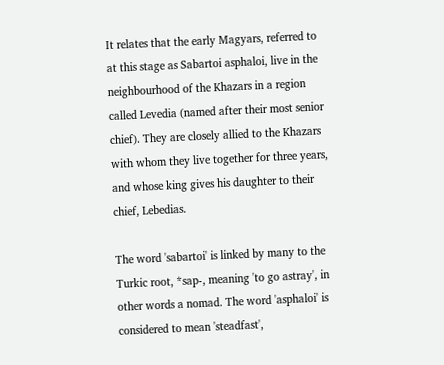It relates that the early Magyars, referred to at this stage as Sabartoi asphaloi, live in the neighbourhood of the Khazars in a region called Levedia (named after their most senior chief). They are closely allied to the Khazars with whom they live together for three years, and whose king gives his daughter to their chief, Lebedias.

The word 'sabartoi' is linked by many to the Turkic root, *sap-, meaning 'to go astray', in other words a nomad. The word 'asphaloi' is considered to mean 'steadfast',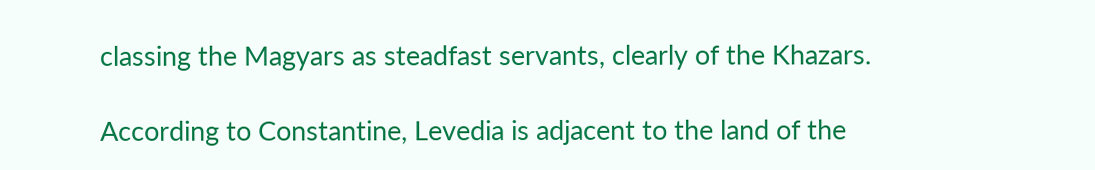classing the Magyars as steadfast servants, clearly of the Khazars.

According to Constantine, Levedia is adjacent to the land of the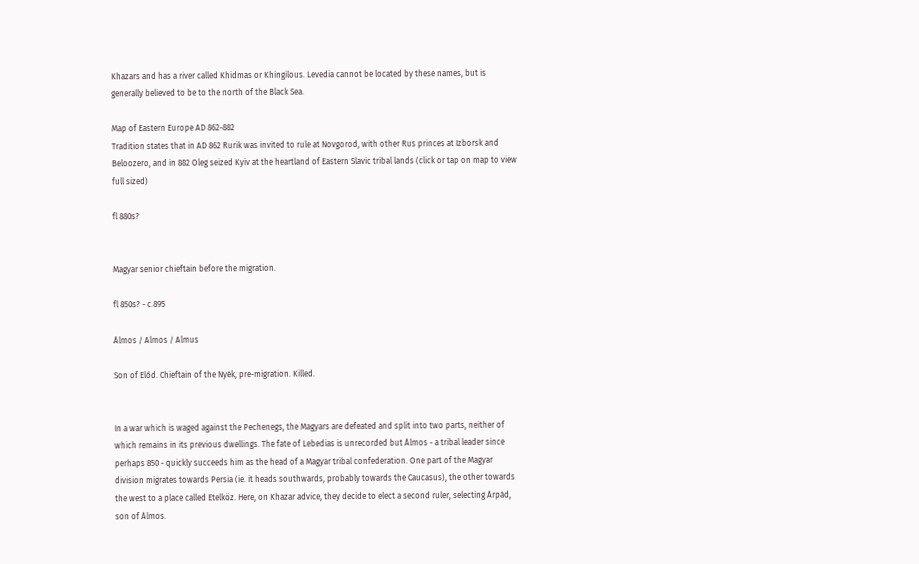Khazars and has a river called Khidmas or Khingilous. Levedia cannot be located by these names, but is generally believed to be to the north of the Black Sea.

Map of Eastern Europe AD 862-882
Tradition states that in AD 862 Rurik was invited to rule at Novgorod, with other Rus princes at Izborsk and Beloozero, and in 882 Oleg seized Kyiv at the heartland of Eastern Slavic tribal lands (click or tap on map to view full sized)

fl 880s?


Magyar senior chieftain before the migration.

fl 850s? - c.895

Álmos / Almos / Almus

Son of Előd. Chieftain of the Nyék, pre-migration. Killed.


In a war which is waged against the Pechenegs, the Magyars are defeated and split into two parts, neither of which remains in its previous dwellings. The fate of Lebedias is unrecorded but Álmos - a tribal leader since perhaps 850 - quickly succeeds him as the head of a Magyar tribal confederation. One part of the Magyar division migrates towards Persia (ie. it heads southwards, probably towards the Caucasus), the other towards the west to a place called Etelköz. Here, on Khazar advice, they decide to elect a second ruler, selecting Árpád, son of Álmos.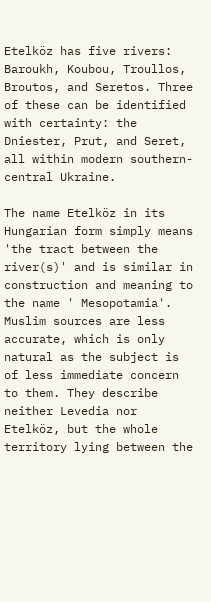Etelköz has five rivers: Baroukh, Koubou, Troullos, Broutos, and Seretos. Three of these can be identified with certainty: the Dniester, Prut, and Seret, all within modern southern-central Ukraine.

The name Etelköz in its Hungarian form simply means 'the tract between the river(s)' and is similar in construction and meaning to the name ' Mesopotamia'. Muslim sources are less accurate, which is only natural as the subject is of less immediate concern to them. They describe neither Levedia nor Etelköz, but the whole territory lying between the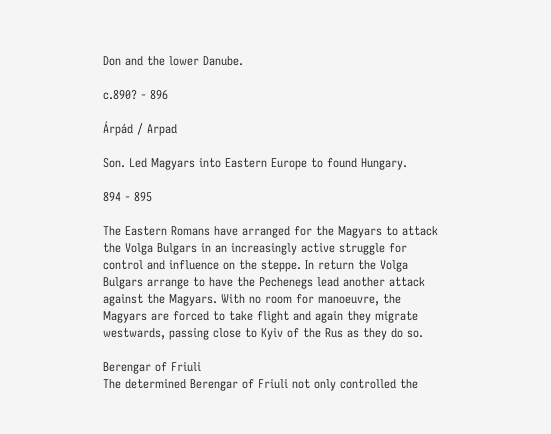Don and the lower Danube.

c.890? - 896

Árpád / Arpad

Son. Led Magyars into Eastern Europe to found Hungary.

894 - 895

The Eastern Romans have arranged for the Magyars to attack the Volga Bulgars in an increasingly active struggle for control and influence on the steppe. In return the Volga Bulgars arrange to have the Pechenegs lead another attack against the Magyars. With no room for manoeuvre, the Magyars are forced to take flight and again they migrate westwards, passing close to Kyiv of the Rus as they do so.

Berengar of Friuli
The determined Berengar of Friuli not only controlled the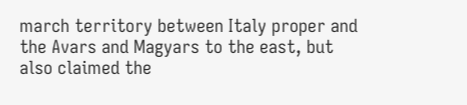march territory between Italy proper and the Avars and Magyars to the east, but also claimed the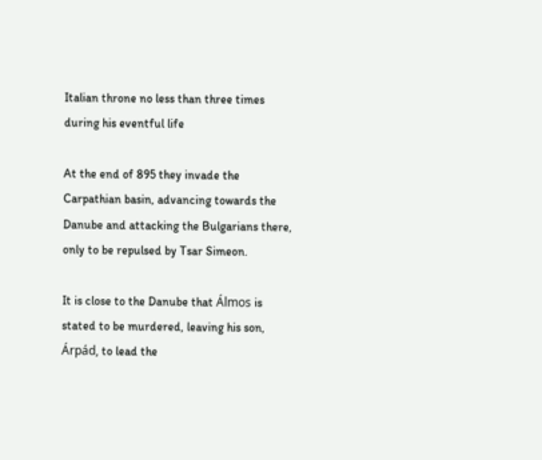Italian throne no less than three times during his eventful life

At the end of 895 they invade the Carpathian basin, advancing towards the Danube and attacking the Bulgarians there, only to be repulsed by Tsar Simeon.

It is close to the Danube that Álmos is stated to be murdered, leaving his son, Árpád, to lead the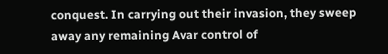conquest. In carrying out their invasion, they sweep away any remaining Avar control of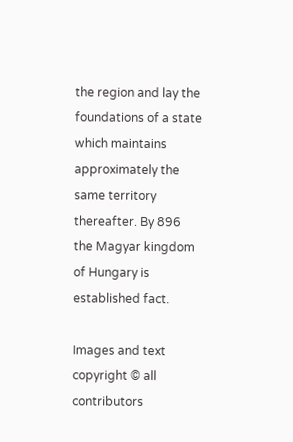the region and lay the foundations of a state which maintains approximately the same territory thereafter. By 896 the Magyar kingdom of Hungary is established fact.

Images and text copyright © all contributors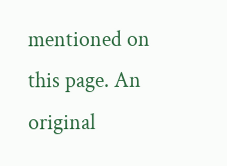mentioned on this page. An original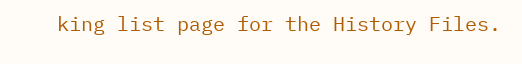king list page for the History Files.